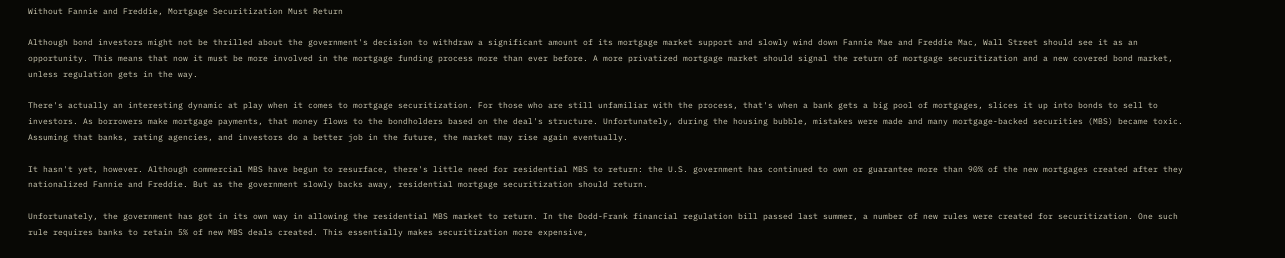Without Fannie and Freddie, Mortgage Securitization Must Return

Although bond investors might not be thrilled about the government's decision to withdraw a significant amount of its mortgage market support and slowly wind down Fannie Mae and Freddie Mac, Wall Street should see it as an opportunity. This means that now it must be more involved in the mortgage funding process more than ever before. A more privatized mortgage market should signal the return of mortgage securitization and a new covered bond market, unless regulation gets in the way.

There's actually an interesting dynamic at play when it comes to mortgage securitization. For those who are still unfamiliar with the process, that's when a bank gets a big pool of mortgages, slices it up into bonds to sell to investors. As borrowers make mortgage payments, that money flows to the bondholders based on the deal's structure. Unfortunately, during the housing bubble, mistakes were made and many mortgage-backed securities (MBS) became toxic. Assuming that banks, rating agencies, and investors do a better job in the future, the market may rise again eventually.

It hasn't yet, however. Although commercial MBS have begun to resurface, there's little need for residential MBS to return: the U.S. government has continued to own or guarantee more than 90% of the new mortgages created after they nationalized Fannie and Freddie. But as the government slowly backs away, residential mortgage securitization should return.

Unfortunately, the government has got in its own way in allowing the residential MBS market to return. In the Dodd-Frank financial regulation bill passed last summer, a number of new rules were created for securitization. One such rule requires banks to retain 5% of new MBS deals created. This essentially makes securitization more expensive,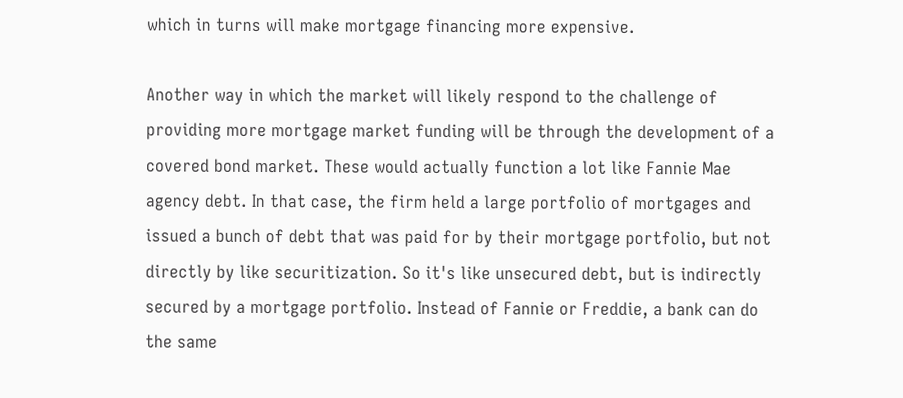which in turns will make mortgage financing more expensive.

Another way in which the market will likely respond to the challenge of providing more mortgage market funding will be through the development of a covered bond market. These would actually function a lot like Fannie Mae agency debt. In that case, the firm held a large portfolio of mortgages and issued a bunch of debt that was paid for by their mortgage portfolio, but not directly by like securitization. So it's like unsecured debt, but is indirectly secured by a mortgage portfolio. Instead of Fannie or Freddie, a bank can do the same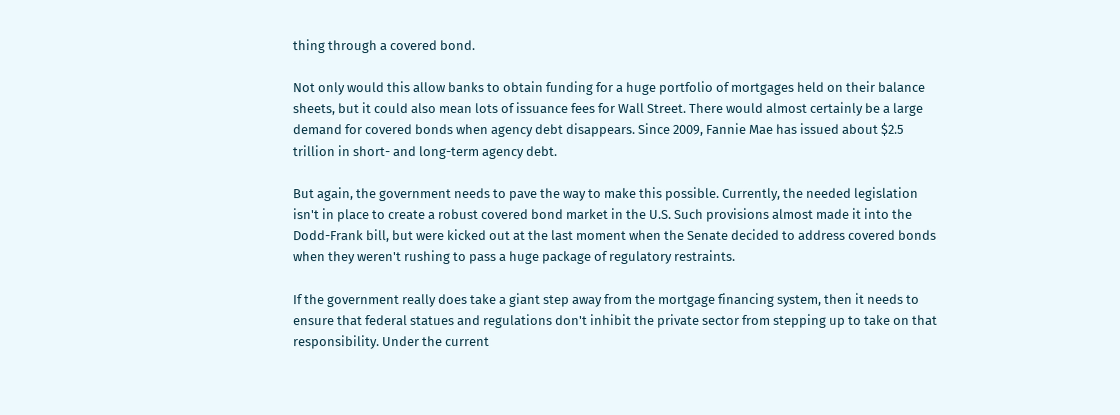thing through a covered bond.

Not only would this allow banks to obtain funding for a huge portfolio of mortgages held on their balance sheets, but it could also mean lots of issuance fees for Wall Street. There would almost certainly be a large demand for covered bonds when agency debt disappears. Since 2009, Fannie Mae has issued about $2.5 trillion in short- and long-term agency debt.

But again, the government needs to pave the way to make this possible. Currently, the needed legislation isn't in place to create a robust covered bond market in the U.S. Such provisions almost made it into the Dodd-Frank bill, but were kicked out at the last moment when the Senate decided to address covered bonds when they weren't rushing to pass a huge package of regulatory restraints.

If the government really does take a giant step away from the mortgage financing system, then it needs to ensure that federal statues and regulations don't inhibit the private sector from stepping up to take on that responsibility. Under the current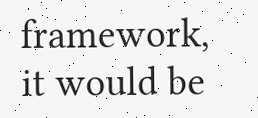framework, it would be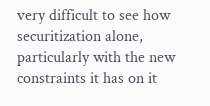very difficult to see how securitization alone, particularly with the new constraints it has on it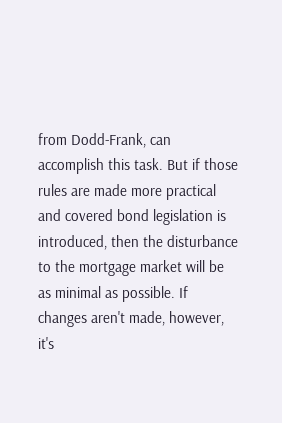from Dodd-Frank, can accomplish this task. But if those rules are made more practical and covered bond legislation is introduced, then the disturbance to the mortgage market will be as minimal as possible. If changes aren't made, however, it's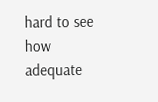hard to see how adequate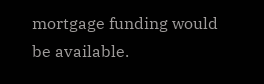mortgage funding would be available.